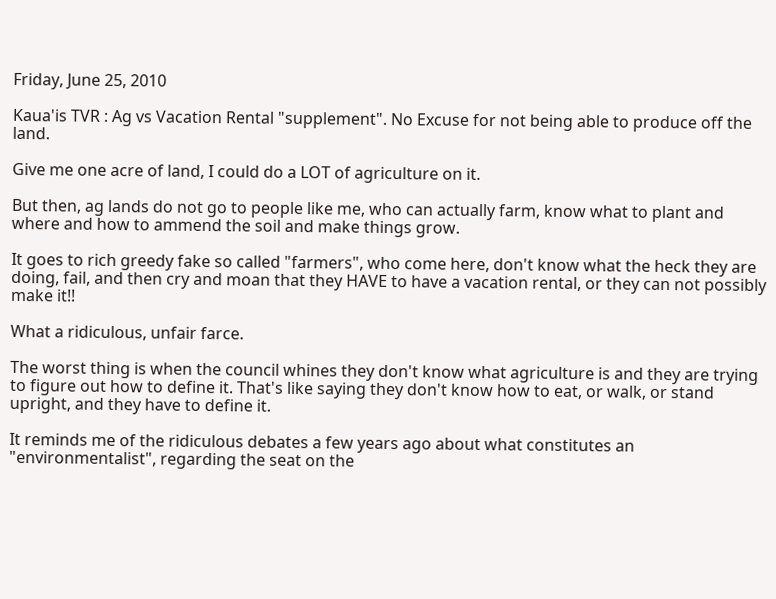Friday, June 25, 2010

Kaua'is TVR : Ag vs Vacation Rental "supplement". No Excuse for not being able to produce off the land.

Give me one acre of land, I could do a LOT of agriculture on it.

But then, ag lands do not go to people like me, who can actually farm, know what to plant and where and how to ammend the soil and make things grow.

It goes to rich greedy fake so called "farmers", who come here, don't know what the heck they are doing, fail, and then cry and moan that they HAVE to have a vacation rental, or they can not possibly make it!!

What a ridiculous, unfair farce.

The worst thing is when the council whines they don't know what agriculture is and they are trying to figure out how to define it. That's like saying they don't know how to eat, or walk, or stand upright, and they have to define it.

It reminds me of the ridiculous debates a few years ago about what constitutes an "environmentalist", regarding the seat on the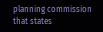planning commission that states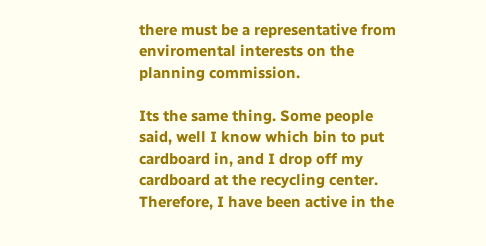there must be a representative from enviromental interests on the planning commission.

Its the same thing. Some people said, well I know which bin to put cardboard in, and I drop off my cardboard at the recycling center. Therefore, I have been active in the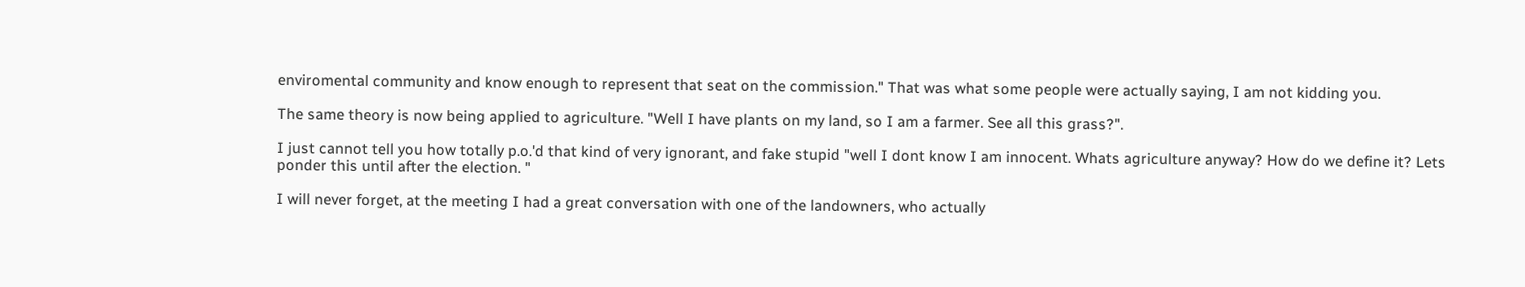enviromental community and know enough to represent that seat on the commission." That was what some people were actually saying, I am not kidding you.

The same theory is now being applied to agriculture. "Well I have plants on my land, so I am a farmer. See all this grass?".

I just cannot tell you how totally p.o.'d that kind of very ignorant, and fake stupid "well I dont know I am innocent. Whats agriculture anyway? How do we define it? Lets ponder this until after the election. "

I will never forget, at the meeting I had a great conversation with one of the landowners, who actually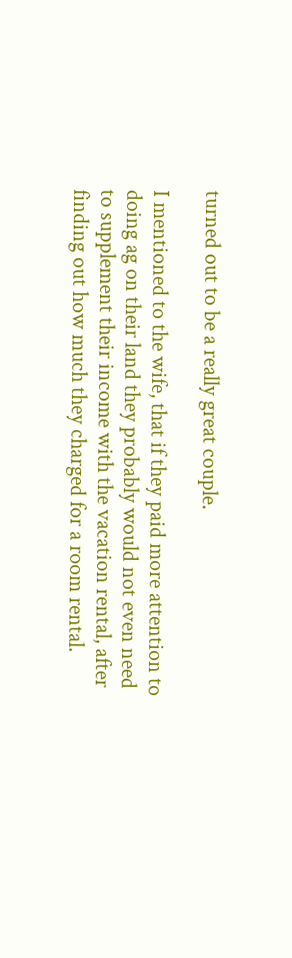turned out to be a really great couple.

I mentioned to the wife, that if they paid more attention to doing ag on their land they probably would not even need to supplement their income with the vacation rental, after finding out how much they charged for a room rental.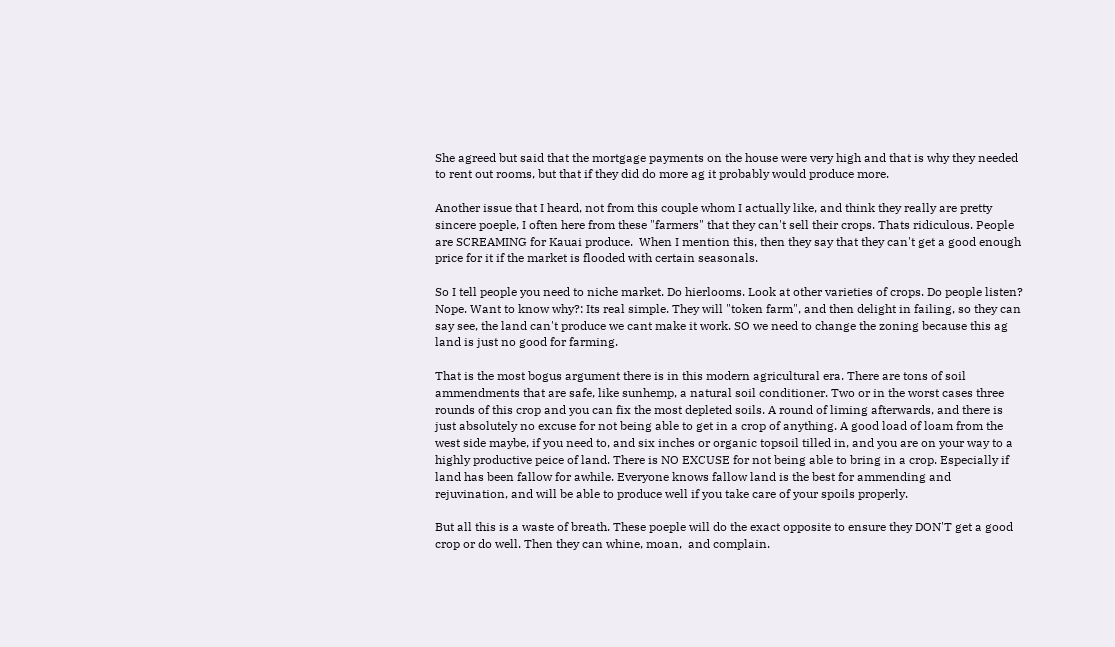She agreed but said that the mortgage payments on the house were very high and that is why they needed to rent out rooms, but that if they did do more ag it probably would produce more.

Another issue that I heard, not from this couple whom I actually like, and think they really are pretty sincere poeple, I often here from these "farmers" that they can't sell their crops. Thats ridiculous. People are SCREAMING for Kauai produce.  When I mention this, then they say that they can't get a good enough price for it if the market is flooded with certain seasonals.

So I tell people you need to niche market. Do hierlooms. Look at other varieties of crops. Do people listen? Nope. Want to know why?: Its real simple. They will "token farm", and then delight in failing, so they can say see, the land can't produce we cant make it work. SO we need to change the zoning because this ag land is just no good for farming.

That is the most bogus argument there is in this modern agricultural era. There are tons of soil ammendments that are safe, like sunhemp, a natural soil conditioner. Two or in the worst cases three rounds of this crop and you can fix the most depleted soils. A round of liming afterwards, and there is just absolutely no excuse for not being able to get in a crop of anything. A good load of loam from the west side maybe, if you need to, and six inches or organic topsoil tilled in, and you are on your way to a highly productive peice of land. There is NO EXCUSE for not being able to bring in a crop. Especially if land has been fallow for awhile. Everyone knows fallow land is the best for ammending and rejuvination, and will be able to produce well if you take care of your spoils properly.

But all this is a waste of breath. These poeple will do the exact opposite to ensure they DON'T get a good crop or do well. Then they can whine, moan,  and complain.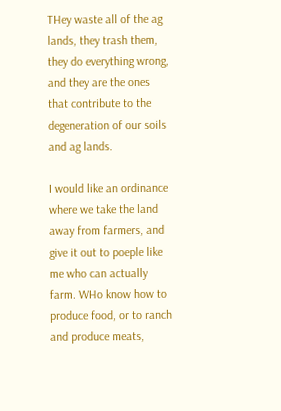THey waste all of the ag lands, they trash them, they do everything wrong, and they are the ones that contribute to the degeneration of our soils and ag lands.

I would like an ordinance where we take the land away from farmers, and give it out to poeple like me who can actually farm. WHo know how to produce food, or to ranch and produce meats,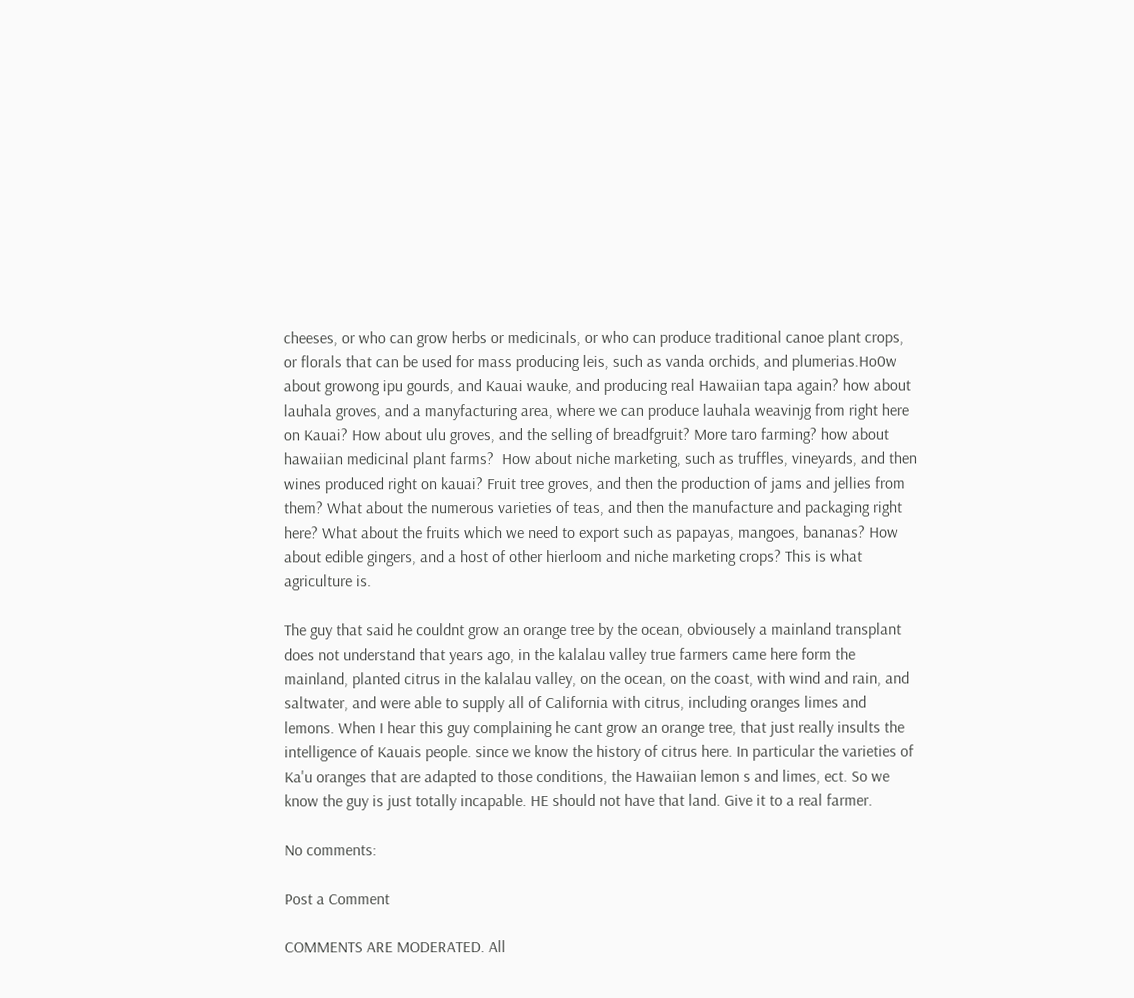cheeses, or who can grow herbs or medicinals, or who can produce traditional canoe plant crops, or florals that can be used for mass producing leis, such as vanda orchids, and plumerias.Ho0w about growong ipu gourds, and Kauai wauke, and producing real Hawaiian tapa again? how about lauhala groves, and a manyfacturing area, where we can produce lauhala weavinjg from right here on Kauai? How about ulu groves, and the selling of breadfgruit? More taro farming? how about hawaiian medicinal plant farms?  How about niche marketing, such as truffles, vineyards, and then wines produced right on kauai? Fruit tree groves, and then the production of jams and jellies from them? What about the numerous varieties of teas, and then the manufacture and packaging right here? What about the fruits which we need to export such as papayas, mangoes, bananas? How about edible gingers, and a host of other hierloom and niche marketing crops? This is what agriculture is.

The guy that said he couldnt grow an orange tree by the ocean, obviousely a mainland transplant does not understand that years ago, in the kalalau valley true farmers came here form the mainland, planted citrus in the kalalau valley, on the ocean, on the coast, with wind and rain, and saltwater, and were able to supply all of California with citrus, including oranges limes and lemons. When I hear this guy complaining he cant grow an orange tree, that just really insults the intelligence of Kauais people. since we know the history of citrus here. In particular the varieties of Ka'u oranges that are adapted to those conditions, the Hawaiian lemon s and limes, ect. So we know the guy is just totally incapable. HE should not have that land. Give it to a real farmer.

No comments:

Post a Comment

COMMENTS ARE MODERATED. All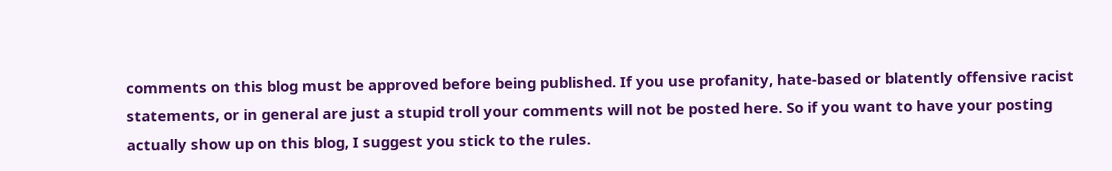comments on this blog must be approved before being published. If you use profanity, hate-based or blatently offensive racist statements, or in general are just a stupid troll your comments will not be posted here. So if you want to have your posting actually show up on this blog, I suggest you stick to the rules.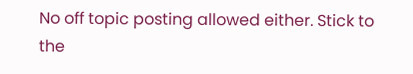No off topic posting allowed either. Stick to the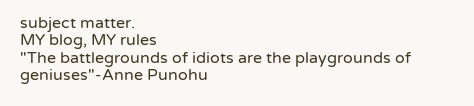subject matter.
MY blog, MY rules
"The battlegrounds of idiots are the playgrounds of geniuses"-Anne Punohu